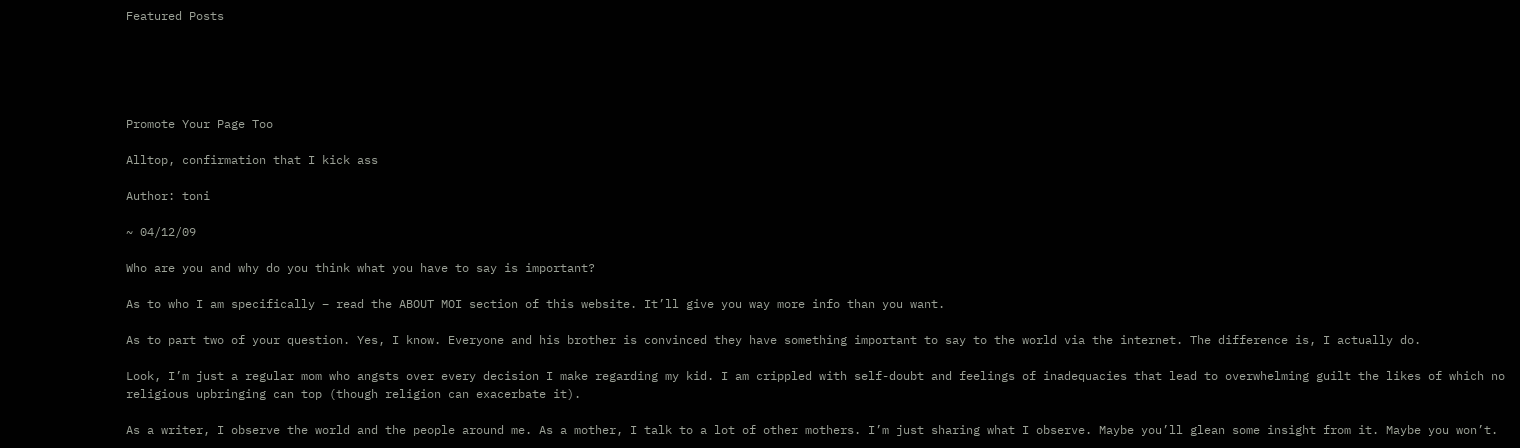Featured Posts





Promote Your Page Too

Alltop, confirmation that I kick ass

Author: toni

~ 04/12/09

Who are you and why do you think what you have to say is important?

As to who I am specifically – read the ABOUT MOI section of this website. It’ll give you way more info than you want.

As to part two of your question. Yes, I know. Everyone and his brother is convinced they have something important to say to the world via the internet. The difference is, I actually do.

Look, I’m just a regular mom who angsts over every decision I make regarding my kid. I am crippled with self-doubt and feelings of inadequacies that lead to overwhelming guilt the likes of which no religious upbringing can top (though religion can exacerbate it).

As a writer, I observe the world and the people around me. As a mother, I talk to a lot of other mothers. I’m just sharing what I observe. Maybe you’ll glean some insight from it. Maybe you won’t.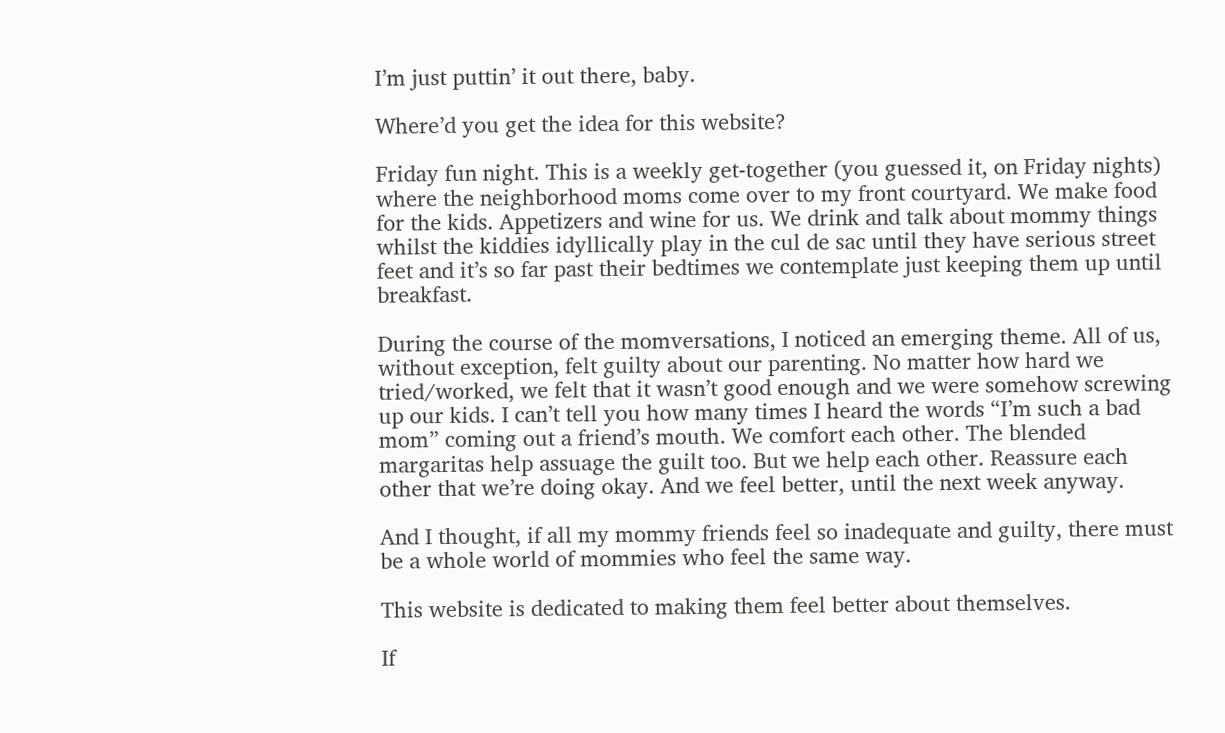I’m just puttin’ it out there, baby.

Where’d you get the idea for this website?

Friday fun night. This is a weekly get-together (you guessed it, on Friday nights) where the neighborhood moms come over to my front courtyard. We make food for the kids. Appetizers and wine for us. We drink and talk about mommy things whilst the kiddies idyllically play in the cul de sac until they have serious street feet and it’s so far past their bedtimes we contemplate just keeping them up until breakfast.

During the course of the momversations, I noticed an emerging theme. All of us, without exception, felt guilty about our parenting. No matter how hard we tried/worked, we felt that it wasn’t good enough and we were somehow screwing up our kids. I can’t tell you how many times I heard the words “I’m such a bad mom” coming out a friend’s mouth. We comfort each other. The blended margaritas help assuage the guilt too. But we help each other. Reassure each other that we’re doing okay. And we feel better, until the next week anyway.

And I thought, if all my mommy friends feel so inadequate and guilty, there must be a whole world of mommies who feel the same way.

This website is dedicated to making them feel better about themselves.

If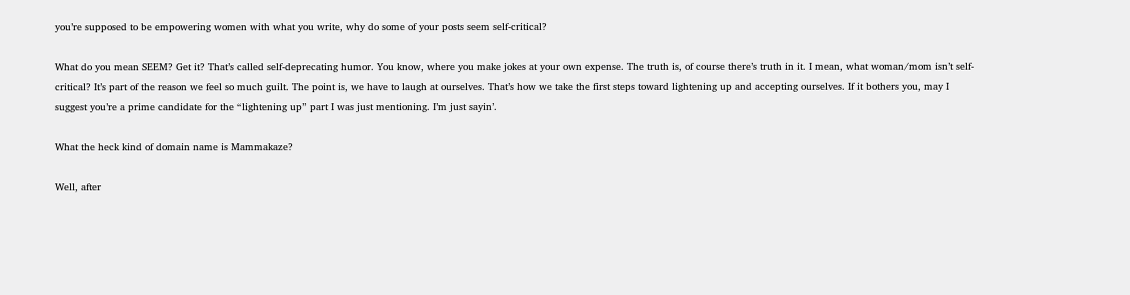you’re supposed to be empowering women with what you write, why do some of your posts seem self-critical?

What do you mean SEEM? Get it? That’s called self-deprecating humor. You know, where you make jokes at your own expense. The truth is, of course there’s truth in it. I mean, what woman/mom isn’t self-critical? It’s part of the reason we feel so much guilt. The point is, we have to laugh at ourselves. That’s how we take the first steps toward lightening up and accepting ourselves. If it bothers you, may I suggest you’re a prime candidate for the “lightening up” part I was just mentioning. I’m just sayin’.

What the heck kind of domain name is Mammakaze?

Well, after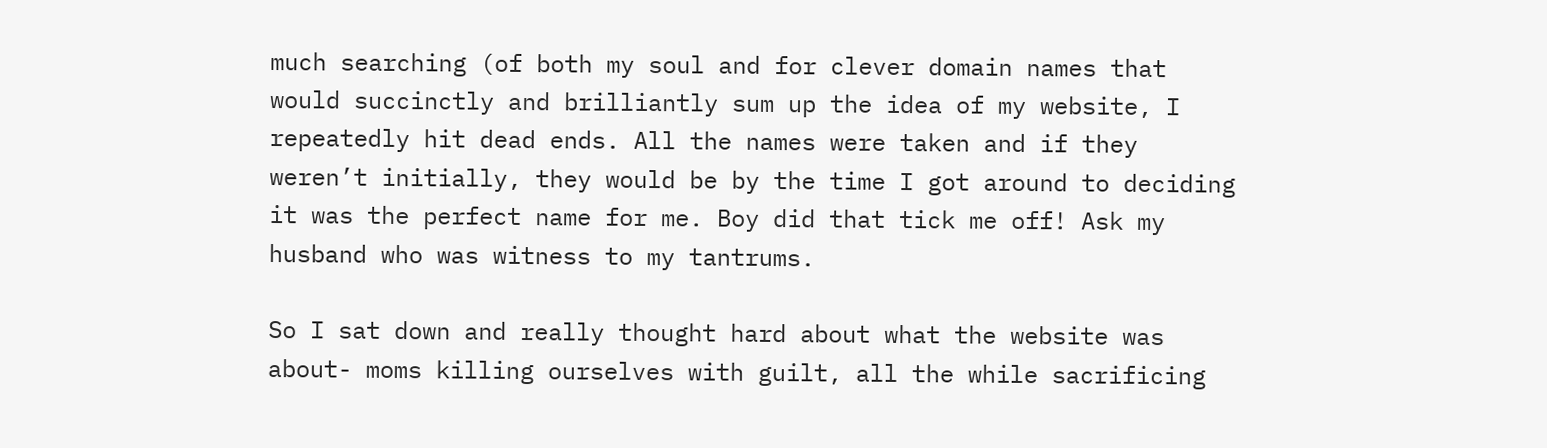much searching (of both my soul and for clever domain names that would succinctly and brilliantly sum up the idea of my website, I repeatedly hit dead ends. All the names were taken and if they weren’t initially, they would be by the time I got around to deciding it was the perfect name for me. Boy did that tick me off! Ask my husband who was witness to my tantrums.

So I sat down and really thought hard about what the website was about- moms killing ourselves with guilt, all the while sacrificing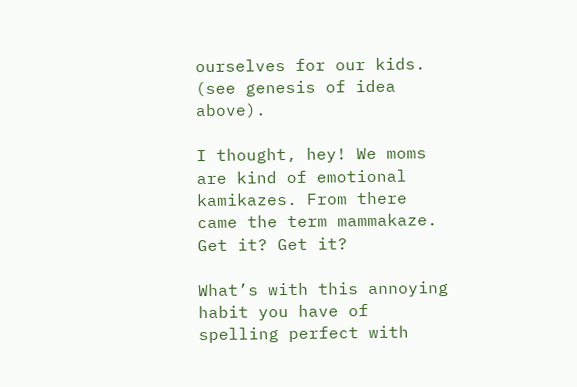ourselves for our kids. (see genesis of idea above).

I thought, hey! We moms are kind of emotional kamikazes. From there came the term mammakaze.  Get it? Get it?

What’s with this annoying habit you have of spelling perfect with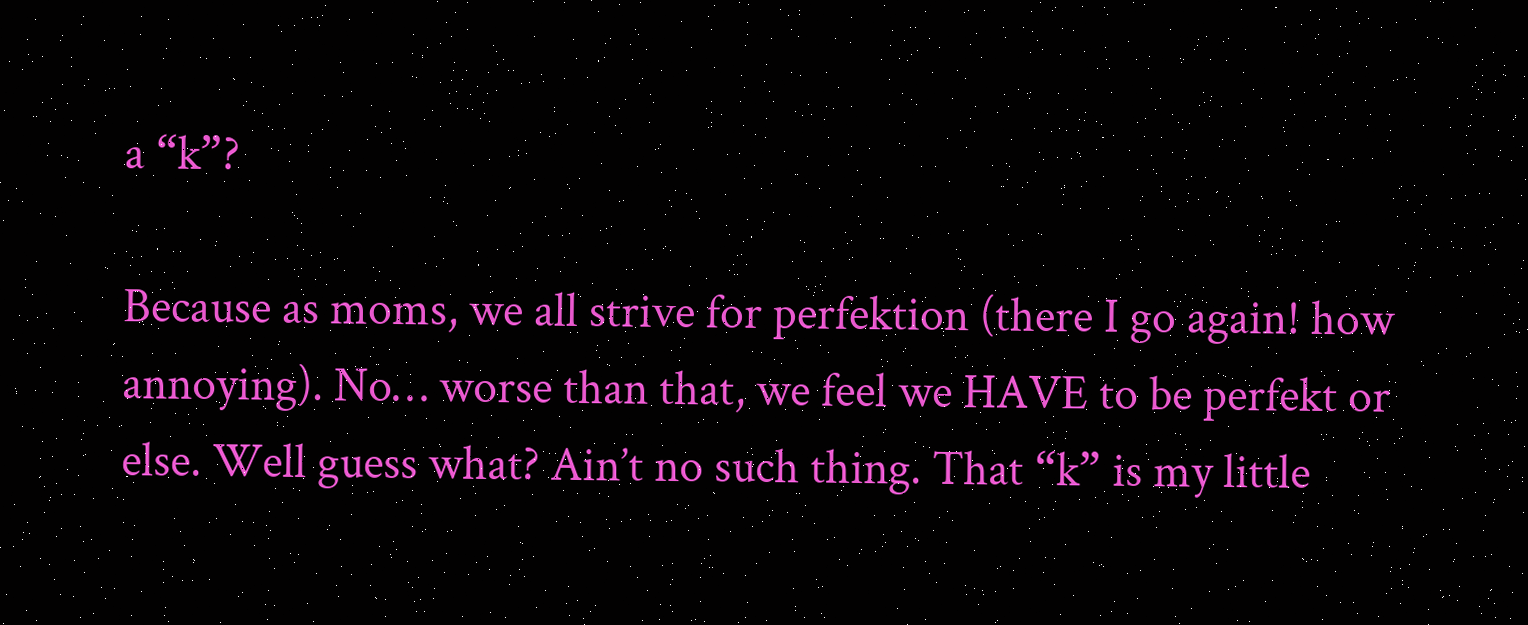a “k”?

Because as moms, we all strive for perfektion (there I go again! how annoying). No… worse than that, we feel we HAVE to be perfekt or else. Well guess what? Ain’t no such thing. That “k” is my little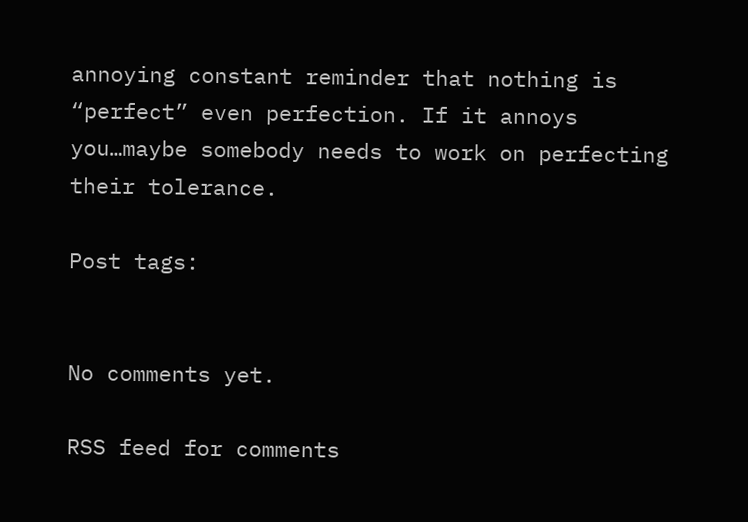annoying constant reminder that nothing is “perfect” even perfection. If it annoys you…maybe somebody needs to work on perfecting their tolerance.

Post tags:


No comments yet.

RSS feed for comments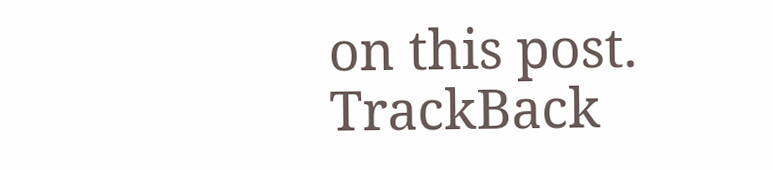on this post. TrackBack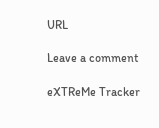URL

Leave a comment

eXTReMe Tracker